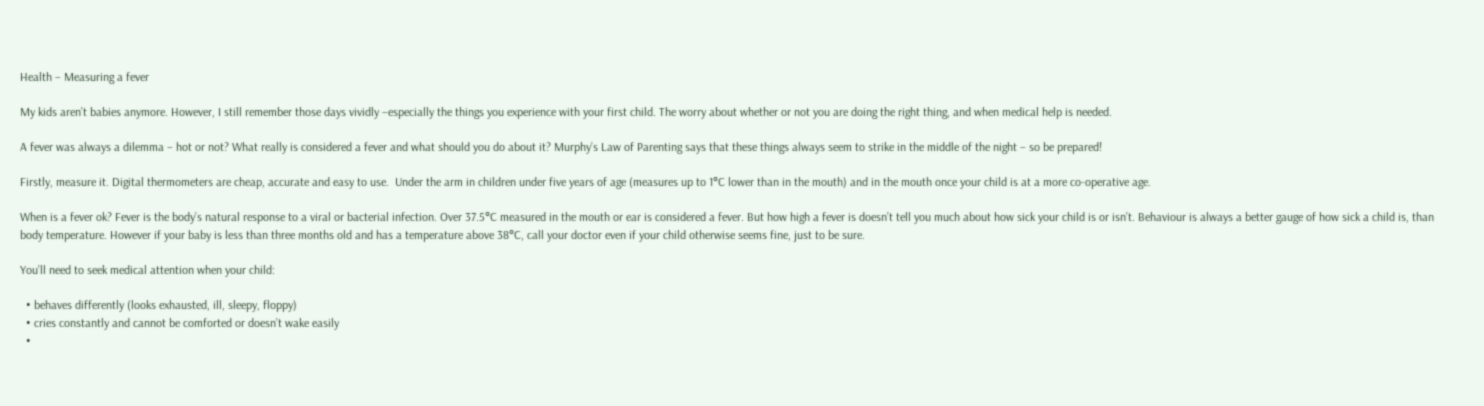Health – Measuring a fever

My kids aren’t babies anymore. However, I still remember those days vividly –especially the things you experience with your first child. The worry about whether or not you are doing the right thing, and when medical help is needed.

A fever was always a dilemma – hot or not? What really is considered a fever and what should you do about it? Murphy’s Law of Parenting says that these things always seem to strike in the middle of the night – so be prepared!

Firstly, measure it. Digital thermometers are cheap, accurate and easy to use.  Under the arm in children under five years of age (measures up to 1°C lower than in the mouth) and in the mouth once your child is at a more co-operative age.

When is a fever ok? Fever is the body’s natural response to a viral or bacterial infection. Over 37.5°C measured in the mouth or ear is considered a fever. But how high a fever is doesn’t tell you much about how sick your child is or isn’t. Behaviour is always a better gauge of how sick a child is, than body temperature. However if your baby is less than three months old and has a temperature above 38°C, call your doctor even if your child otherwise seems fine, just to be sure.

You’ll need to seek medical attention when your child:

  • behaves differently (looks exhausted, ill, sleepy, floppy)
  • cries constantly and cannot be comforted or doesn’t wake easily
  •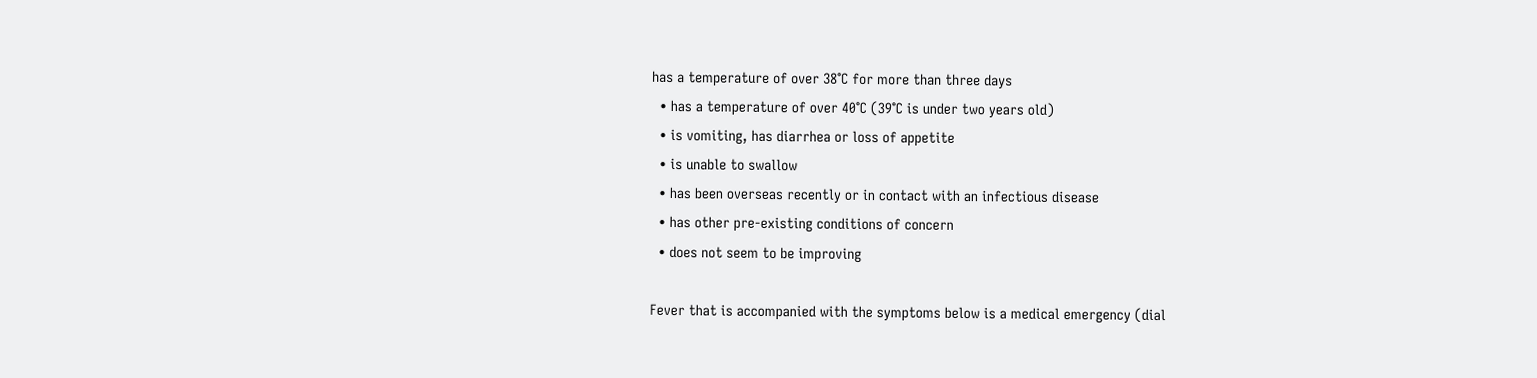has a temperature of over 38°C for more than three days
  • has a temperature of over 40°C (39°C is under two years old)
  • is vomiting, has diarrhea or loss of appetite
  • is unable to swallow
  • has been overseas recently or in contact with an infectious disease
  • has other pre-existing conditions of concern
  • does not seem to be improving

Fever that is accompanied with the symptoms below is a medical emergency (dial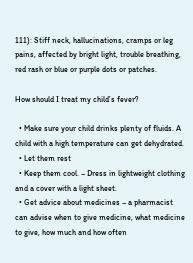111): Stiff neck, hallucinations, cramps or leg pains, affected by bright light, trouble breathing, red rash or blue or purple dots or patches.

How should I treat my child’s fever?

  • Make sure your child drinks plenty of fluids. A child with a high temperature can get dehydrated.
  • Let them rest
  • Keep them cool. – Dress in lightweight clothing and a cover with a light sheet.
  • Get advice about medicines – a pharmacist can advise when to give medicine, what medicine to give, how much and how often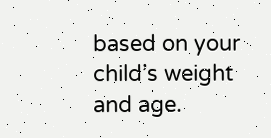based on your child’s weight and age.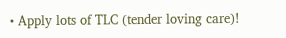• Apply lots of TLC (tender loving care)!